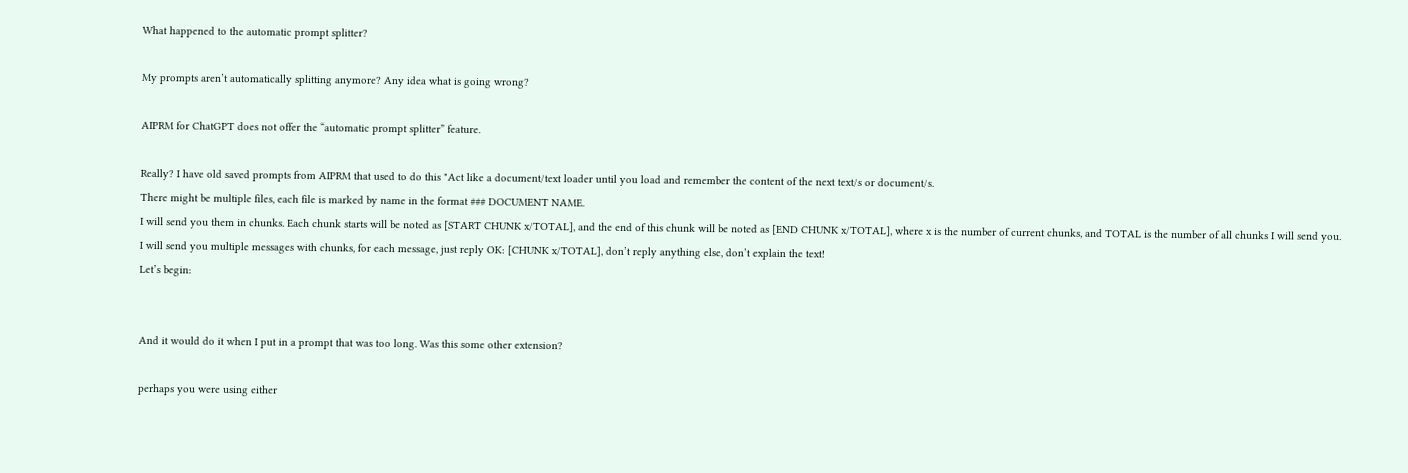What happened to the automatic prompt splitter?

My prompts aren’t automatically splitting anymore? Any idea what is going wrong?

AIPRM for ChatGPT does not offer the “automatic prompt splitter” feature.

Really? I have old saved prompts from AIPRM that used to do this "Act like a document/text loader until you load and remember the content of the next text/s or document/s.
There might be multiple files, each file is marked by name in the format ### DOCUMENT NAME.
I will send you them in chunks. Each chunk starts will be noted as [START CHUNK x/TOTAL], and the end of this chunk will be noted as [END CHUNK x/TOTAL], where x is the number of current chunks, and TOTAL is the number of all chunks I will send you.
I will send you multiple messages with chunks, for each message, just reply OK: [CHUNK x/TOTAL], don’t reply anything else, don’t explain the text!
Let’s begin:


And it would do it when I put in a prompt that was too long. Was this some other extension?

perhaps you were using either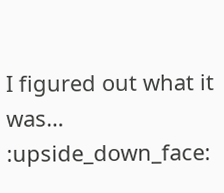I figured out what it was… :upside_down_face: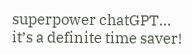superpower chatGPT… it’s a definite time saver!